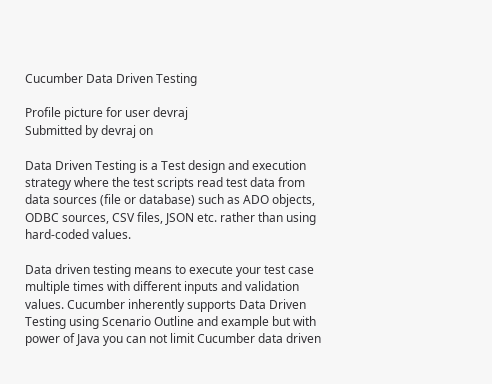Cucumber Data Driven Testing

Profile picture for user devraj
Submitted by devraj on

Data Driven Testing is a Test design and execution strategy where the test scripts read test data from data sources (file or database) such as ADO objects, ODBC sources, CSV files, JSON etc. rather than using hard-coded values.

Data driven testing means to execute your test case multiple times with different inputs and validation values. Cucumber inherently supports Data Driven Testing using Scenario Outline and example but with power of Java you can not limit Cucumber data driven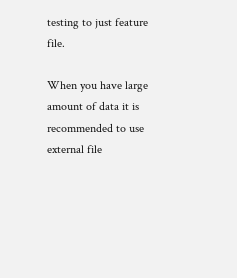testing to just feature file.

When you have large amount of data it is recommended to use external file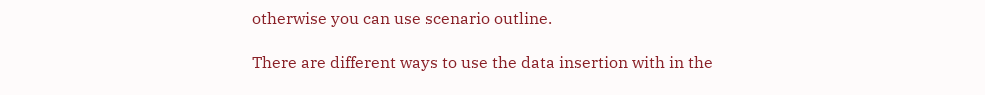otherwise you can use scenario outline.

There are different ways to use the data insertion with in the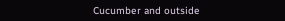Cucumber and outside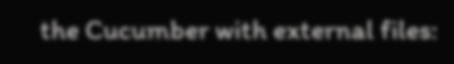the Cucumber with external files: